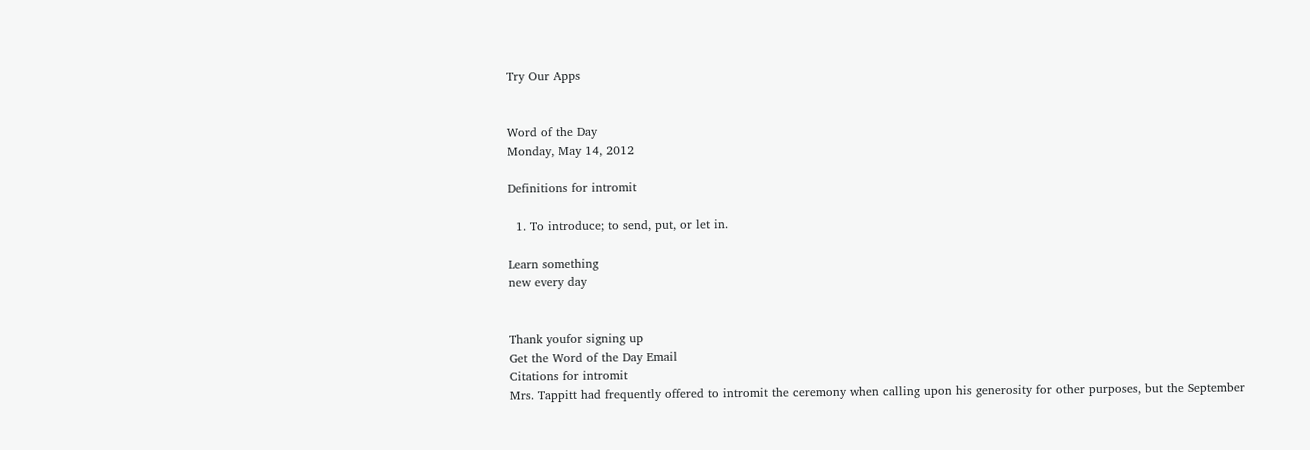Try Our Apps


Word of the Day
Monday, May 14, 2012

Definitions for intromit

  1. To introduce; to send, put, or let in.

Learn something
new every day


Thank youfor signing up
Get the Word of the Day Email
Citations for intromit
Mrs. Tappitt had frequently offered to intromit the ceremony when calling upon his generosity for other purposes, but the September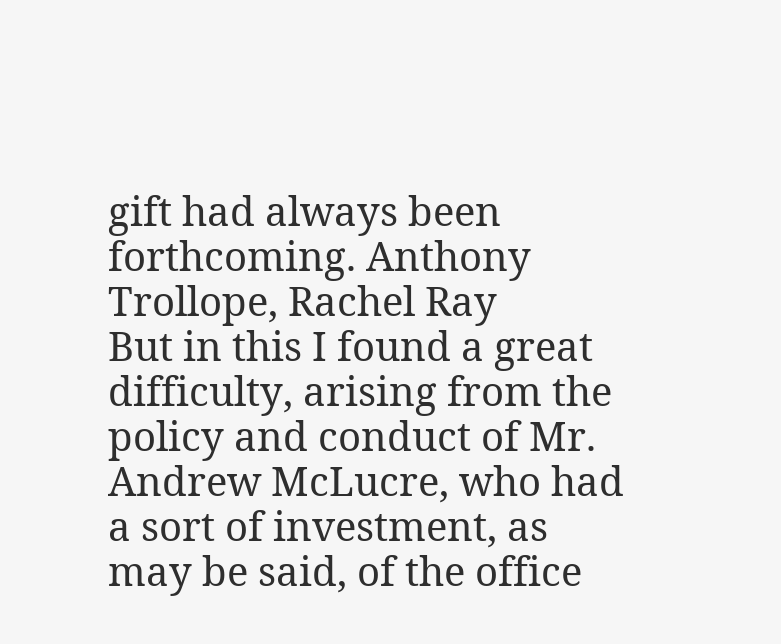gift had always been forthcoming. Anthony Trollope, Rachel Ray
But in this I found a great difficulty, arising from the policy and conduct of Mr. Andrew McLucre, who had a sort of investment, as may be said, of the office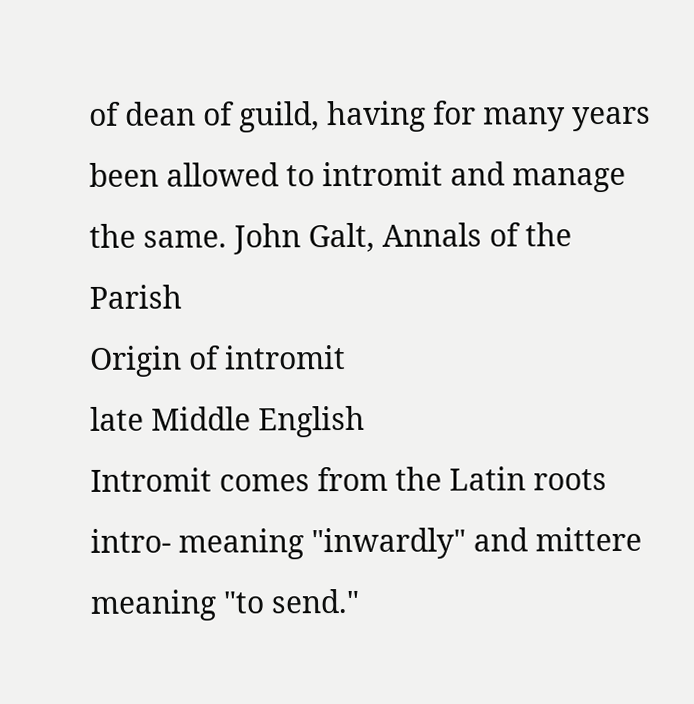of dean of guild, having for many years been allowed to intromit and manage the same. John Galt, Annals of the Parish
Origin of intromit
late Middle English
Intromit comes from the Latin roots intro- meaning "inwardly" and mittere meaning "to send."